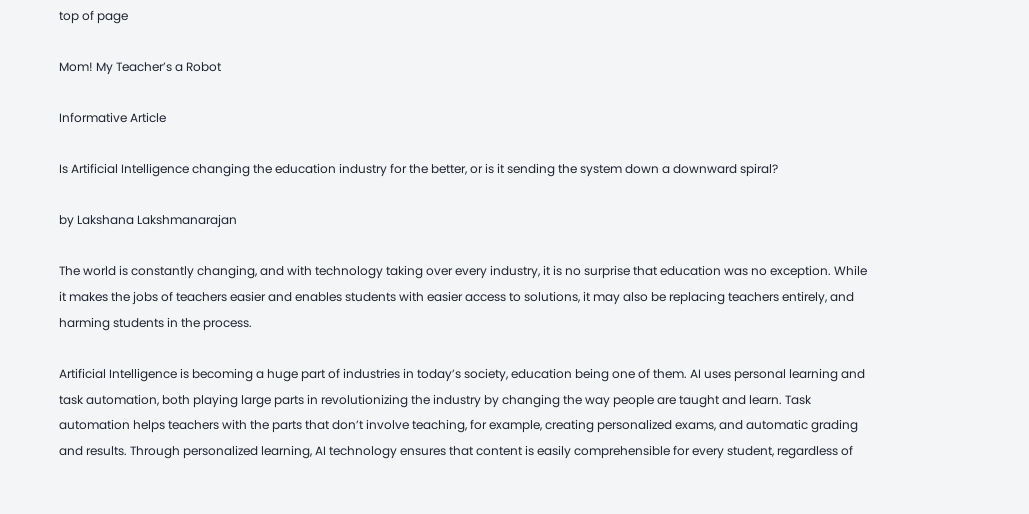top of page

Mom! My Teacher’s a Robot

Informative Article

Is Artificial Intelligence changing the education industry for the better, or is it sending the system down a downward spiral?

by Lakshana Lakshmanarajan

The world is constantly changing, and with technology taking over every industry, it is no surprise that education was no exception. While it makes the jobs of teachers easier and enables students with easier access to solutions, it may also be replacing teachers entirely, and harming students in the process.

Artificial Intelligence is becoming a huge part of industries in today’s society, education being one of them. AI uses personal learning and task automation, both playing large parts in revolutionizing the industry by changing the way people are taught and learn. Task automation helps teachers with the parts that don’t involve teaching, for example, creating personalized exams, and automatic grading and results. Through personalized learning, AI technology ensures that content is easily comprehensible for every student, regardless of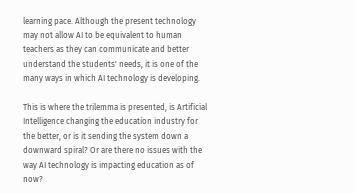learning pace. Although the present technology may not allow AI to be equivalent to human teachers as they can communicate and better understand the students' needs, it is one of the many ways in which AI technology is developing.

This is where the trilemma is presented, is Artificial Intelligence changing the education industry for the better, or is it sending the system down a downward spiral? Or are there no issues with the way AI technology is impacting education as of now?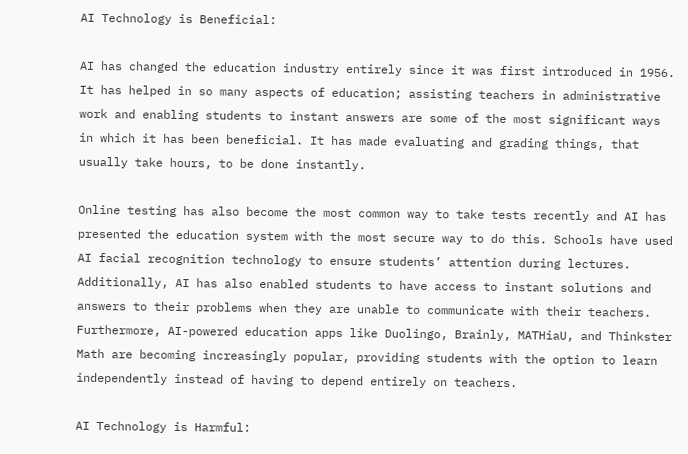AI Technology is Beneficial:

AI has changed the education industry entirely since it was first introduced in 1956. It has helped in so many aspects of education; assisting teachers in administrative work and enabling students to instant answers are some of the most significant ways in which it has been beneficial. It has made evaluating and grading things, that usually take hours, to be done instantly.

Online testing has also become the most common way to take tests recently and AI has presented the education system with the most secure way to do this. Schools have used AI facial recognition technology to ensure students’ attention during lectures. Additionally, AI has also enabled students to have access to instant solutions and answers to their problems when they are unable to communicate with their teachers. Furthermore, AI-powered education apps like Duolingo, Brainly, MATHiaU, and Thinkster Math are becoming increasingly popular, providing students with the option to learn independently instead of having to depend entirely on teachers.

AI Technology is Harmful: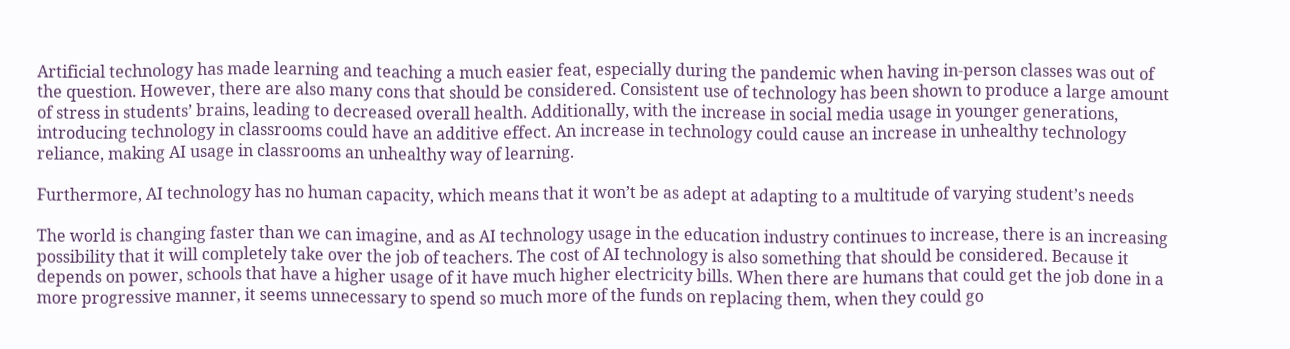Artificial technology has made learning and teaching a much easier feat, especially during the pandemic when having in-person classes was out of the question. However, there are also many cons that should be considered. Consistent use of technology has been shown to produce a large amount of stress in students’ brains, leading to decreased overall health. Additionally, with the increase in social media usage in younger generations, introducing technology in classrooms could have an additive effect. An increase in technology could cause an increase in unhealthy technology reliance, making AI usage in classrooms an unhealthy way of learning.

Furthermore, AI technology has no human capacity, which means that it won’t be as adept at adapting to a multitude of varying student’s needs

The world is changing faster than we can imagine, and as AI technology usage in the education industry continues to increase, there is an increasing possibility that it will completely take over the job of teachers. The cost of AI technology is also something that should be considered. Because it depends on power, schools that have a higher usage of it have much higher electricity bills. When there are humans that could get the job done in a more progressive manner, it seems unnecessary to spend so much more of the funds on replacing them, when they could go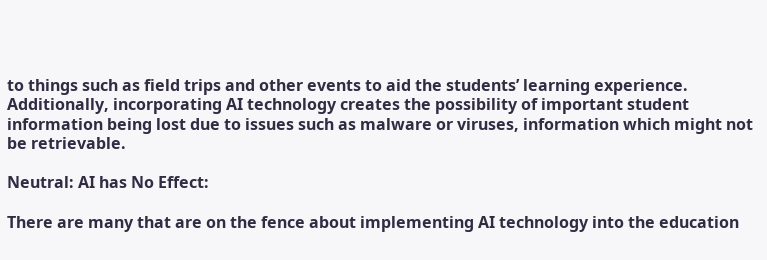to things such as field trips and other events to aid the students’ learning experience. Additionally, incorporating AI technology creates the possibility of important student information being lost due to issues such as malware or viruses, information which might not be retrievable.

Neutral: AI has No Effect:

There are many that are on the fence about implementing AI technology into the education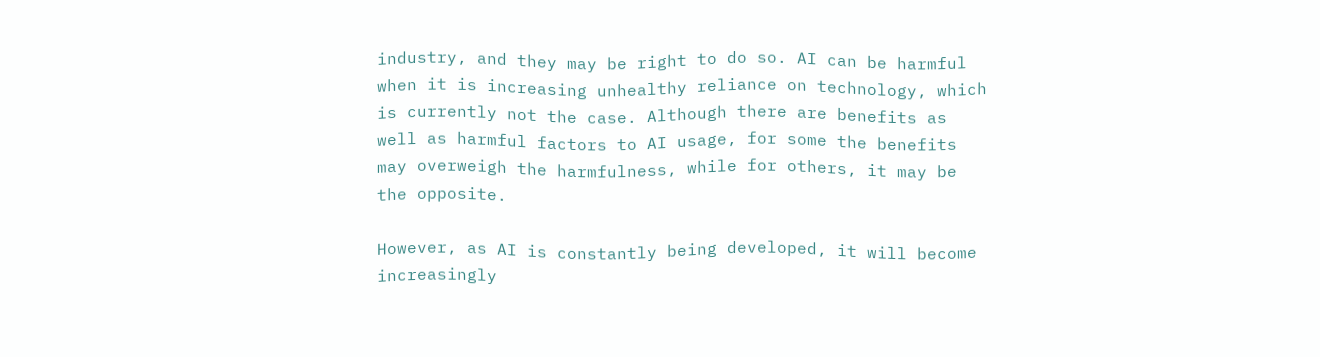industry, and they may be right to do so. AI can be harmful when it is increasing unhealthy reliance on technology, which is currently not the case. Although there are benefits as well as harmful factors to AI usage, for some the benefits may overweigh the harmfulness, while for others, it may be the opposite.

However, as AI is constantly being developed, it will become increasingly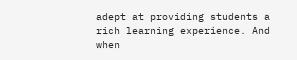adept at providing students a rich learning experience. And when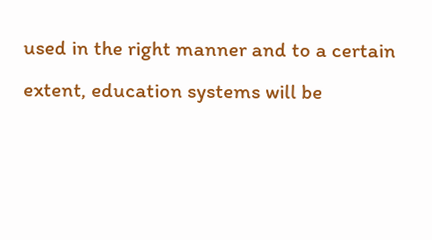used in the right manner and to a certain extent, education systems will be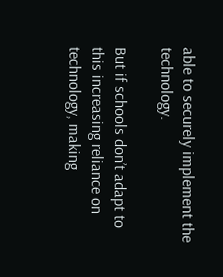able to securely implement the technology.

But if schools don’t adapt to this increasing reliance on technology, making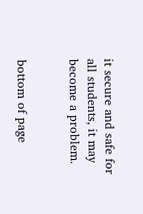it secure and safe for all students, it may become a problem.


bottom of page